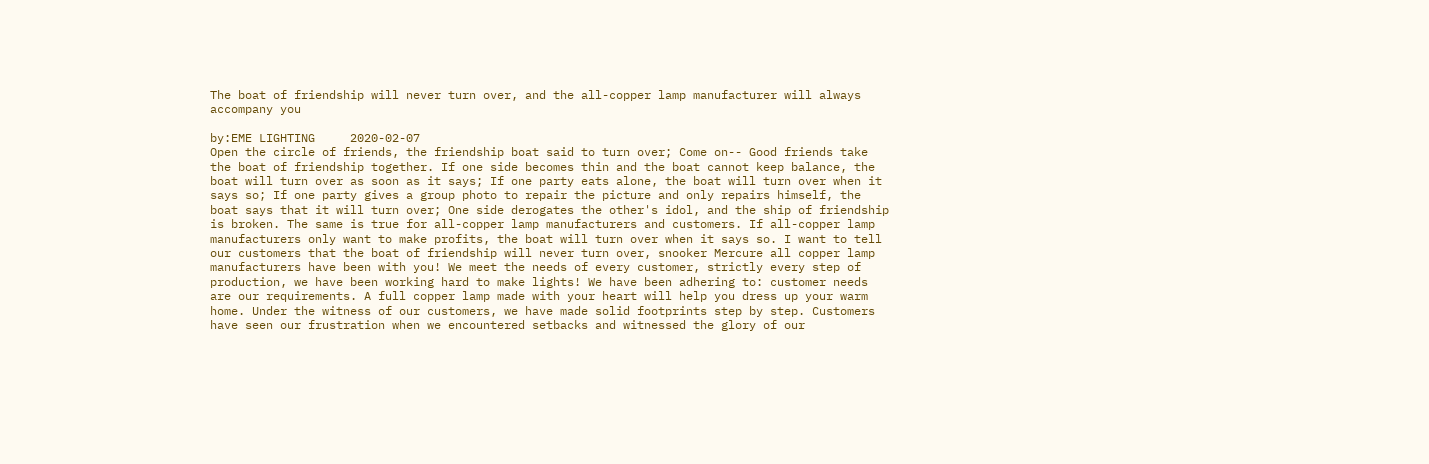The boat of friendship will never turn over, and the all-copper lamp manufacturer will always accompany you

by:EME LIGHTING     2020-02-07
Open the circle of friends, the friendship boat said to turn over; Come on-- Good friends take the boat of friendship together. If one side becomes thin and the boat cannot keep balance, the boat will turn over as soon as it says; If one party eats alone, the boat will turn over when it says so; If one party gives a group photo to repair the picture and only repairs himself, the boat says that it will turn over; One side derogates the other's idol, and the ship of friendship is broken. The same is true for all-copper lamp manufacturers and customers. If all-copper lamp manufacturers only want to make profits, the boat will turn over when it says so. I want to tell our customers that the boat of friendship will never turn over, snooker Mercure all copper lamp manufacturers have been with you! We meet the needs of every customer, strictly every step of production, we have been working hard to make lights! We have been adhering to: customer needs are our requirements. A full copper lamp made with your heart will help you dress up your warm home. Under the witness of our customers, we have made solid footprints step by step. Customers have seen our frustration when we encountered setbacks and witnessed the glory of our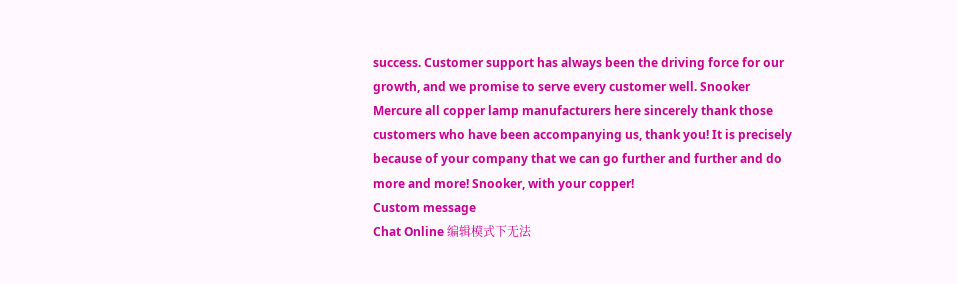success. Customer support has always been the driving force for our growth, and we promise to serve every customer well. Snooker Mercure all copper lamp manufacturers here sincerely thank those customers who have been accompanying us, thank you! It is precisely because of your company that we can go further and further and do more and more! Snooker, with your copper!
Custom message
Chat Online 编辑模式下无法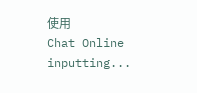使用
Chat Online inputting...